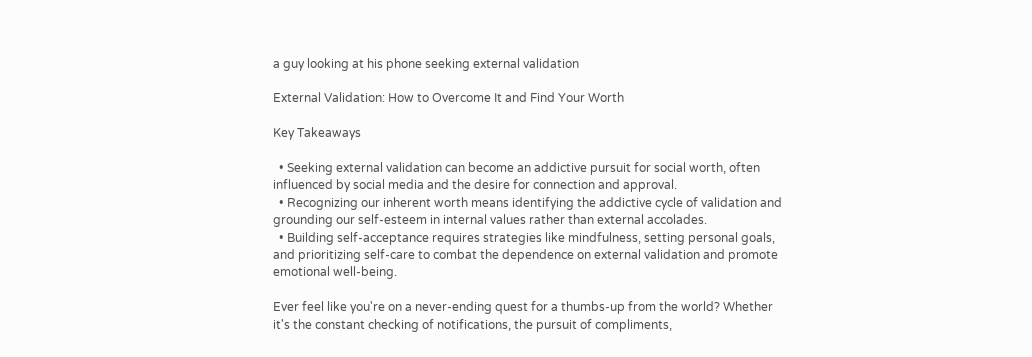a guy looking at his phone seeking external validation

External Validation: How to Overcome It and Find Your Worth

Key Takeaways

  • Seeking external validation can become an addictive pursuit for social worth, often influenced by social media and the desire for connection and approval.
  • Recognizing our inherent worth means identifying the addictive cycle of validation and grounding our self-esteem in internal values rather than external accolades.
  • Building self-acceptance requires strategies like mindfulness, setting personal goals, and prioritizing self-care to combat the dependence on external validation and promote emotional well-being.

Ever feel like you're on a never-ending quest for a thumbs-up from the world? Whether it's the constant checking of notifications, the pursuit of compliments,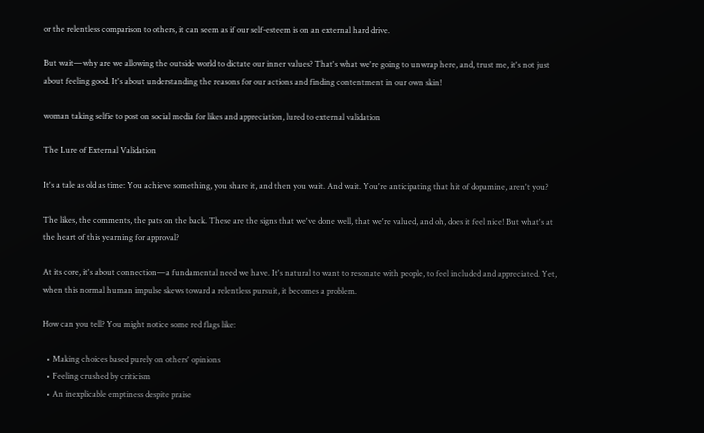or the relentless comparison to others, it can seem as if our self-esteem is on an external hard drive.

But wait—why are we allowing the outside world to dictate our inner values? That's what we're going to unwrap here, and, trust me, it's not just about feeling good. It's about understanding the reasons for our actions and finding contentment in our own skin!

woman taking selfie to post on social media for likes and appreciation, lured to external validation

The Lure of External Validation

It's a tale as old as time: You achieve something, you share it, and then you wait. And wait. You're anticipating that hit of dopamine, aren't you?

The likes, the comments, the pats on the back. These are the signs that we've done well, that we're valued, and oh, does it feel nice! But what's at the heart of this yearning for approval?

At its core, it's about connection—a fundamental need we have. It's natural to want to resonate with people, to feel included and appreciated. Yet, when this normal human impulse skews toward a relentless pursuit, it becomes a problem.

How can you tell? You might notice some red flags like:

  • Making choices based purely on others' opinions
  • Feeling crushed by criticism
  • An inexplicable emptiness despite praise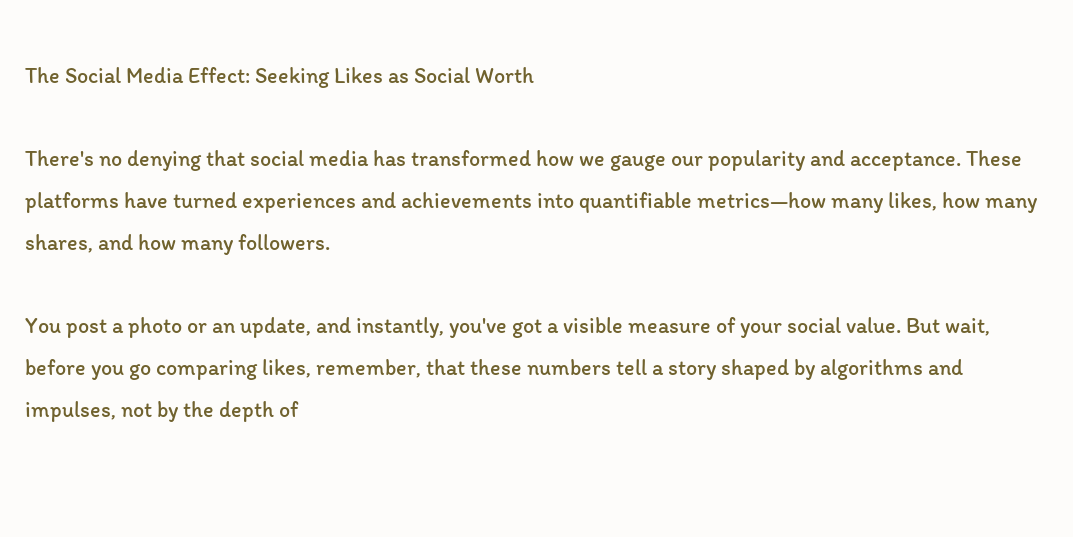The Social Media Effect: Seeking Likes as Social Worth

There's no denying that social media has transformed how we gauge our popularity and acceptance. These platforms have turned experiences and achievements into quantifiable metrics—how many likes, how many shares, and how many followers.

You post a photo or an update, and instantly, you've got a visible measure of your social value. But wait, before you go comparing likes, remember, that these numbers tell a story shaped by algorithms and impulses, not by the depth of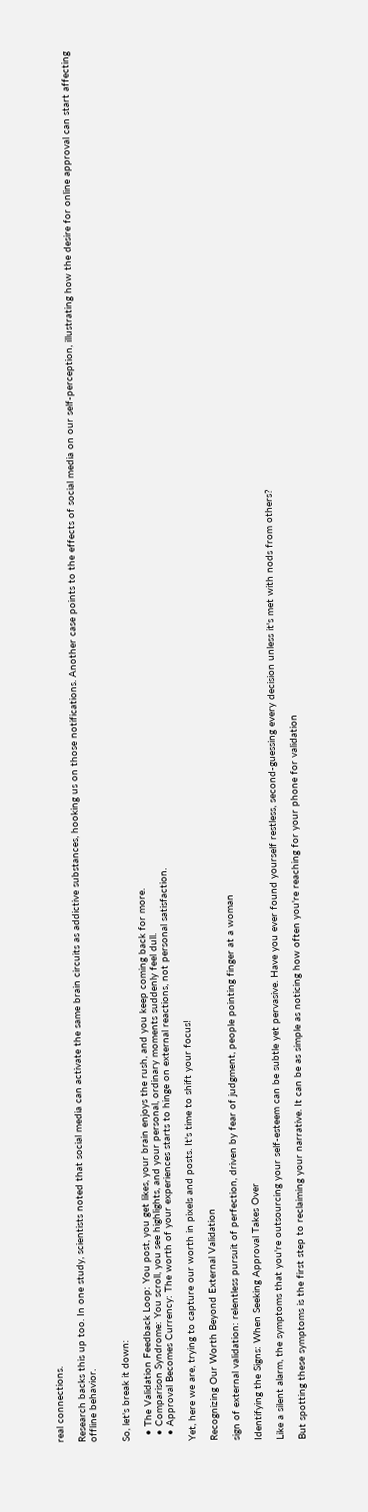real connections.

Research backs this up too. In one study, scientists noted that social media can activate the same brain circuits as addictive substances, hooking us on those notifications. Another case points to the effects of social media on our self-perception, illustrating how the desire for online approval can start affecting offline behavior.


So, let's break it down:

  • The Validation Feedback Loop: You post, you get likes, your brain enjoys the rush, and you keep coming back for more.
  • Comparison Syndrome: You scroll, you see highlights, and your personal, ordinary moments suddenly feel dull.
  • Approval Becomes Currency: The worth of your experiences starts to hinge on external reactions, not personal satisfaction.

Yet, here we are, trying to capture our worth in pixels and posts. It's time to shift your focus!

Recognizing Our Worth Beyond External Validation

sign of external validation: relentless pursuit of perfection, driven by fear of judgment, people pointing finger at a woman

Identifying the Signs: When Seeking Approval Takes Over

Like a silent alarm, the symptoms that you're outsourcing your self-esteem can be subtle yet pervasive. Have you ever found yourself restless, second-guessing every decision unless it's met with nods from others?

But spotting these symptoms is the first step to reclaiming your narrative. It can be as simple as noticing how often you're reaching for your phone for validation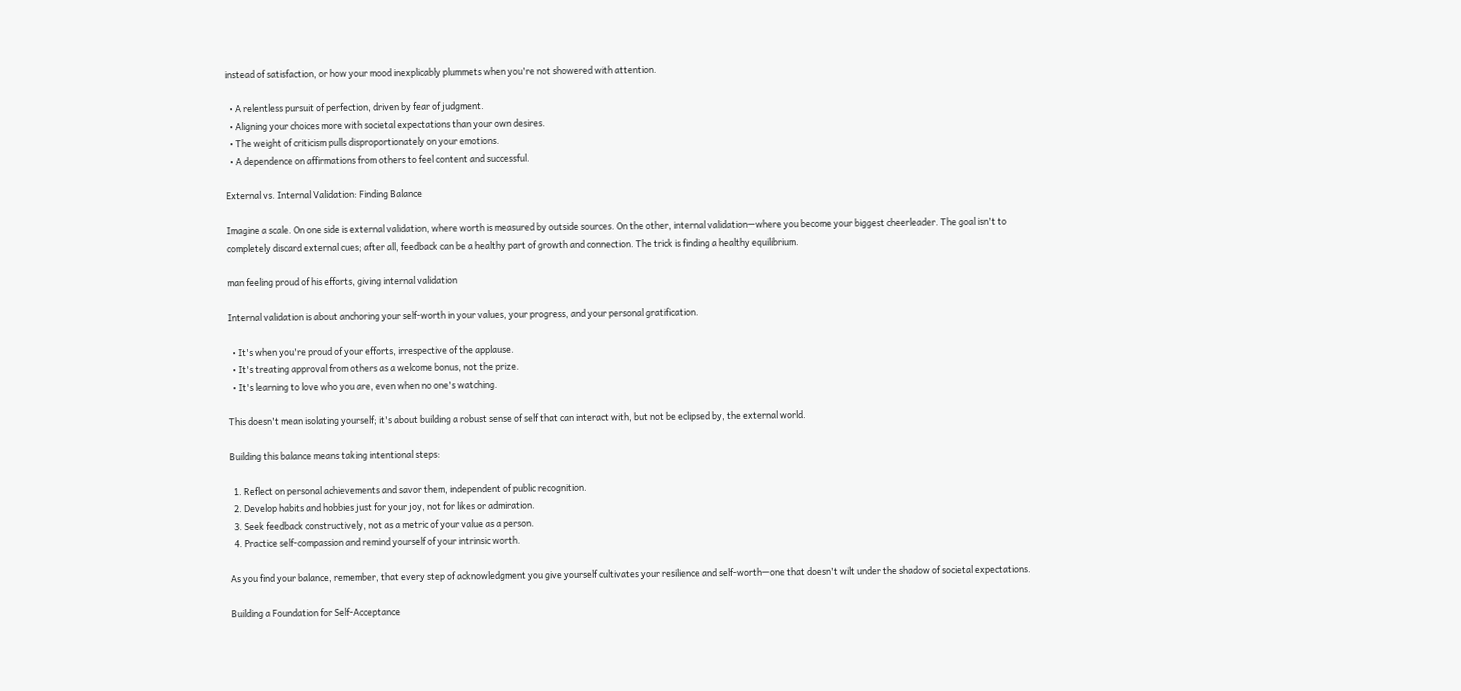instead of satisfaction, or how your mood inexplicably plummets when you're not showered with attention.

  • A relentless pursuit of perfection, driven by fear of judgment.
  • Aligning your choices more with societal expectations than your own desires.
  • The weight of criticism pulls disproportionately on your emotions.
  • A dependence on affirmations from others to feel content and successful.

External vs. Internal Validation: Finding Balance

Imagine a scale. On one side is external validation, where worth is measured by outside sources. On the other, internal validation—where you become your biggest cheerleader. The goal isn't to completely discard external cues; after all, feedback can be a healthy part of growth and connection. The trick is finding a healthy equilibrium.

man feeling proud of his efforts, giving internal validation

Internal validation is about anchoring your self-worth in your values, your progress, and your personal gratification.

  • It's when you're proud of your efforts, irrespective of the applause.
  • It's treating approval from others as a welcome bonus, not the prize.
  • It's learning to love who you are, even when no one's watching.

This doesn't mean isolating yourself; it's about building a robust sense of self that can interact with, but not be eclipsed by, the external world.

Building this balance means taking intentional steps:

  1. Reflect on personal achievements and savor them, independent of public recognition.
  2. Develop habits and hobbies just for your joy, not for likes or admiration.
  3. Seek feedback constructively, not as a metric of your value as a person.
  4. Practice self-compassion and remind yourself of your intrinsic worth.

As you find your balance, remember, that every step of acknowledgment you give yourself cultivates your resilience and self-worth—one that doesn't wilt under the shadow of societal expectations.

Building a Foundation for Self-Acceptance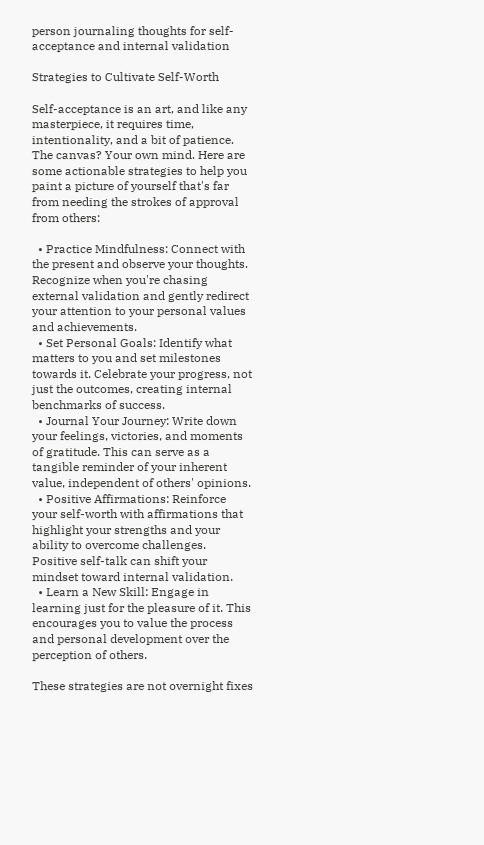person journaling thoughts for self-acceptance and internal validation

Strategies to Cultivate Self-Worth

Self-acceptance is an art, and like any masterpiece, it requires time, intentionality, and a bit of patience. The canvas? Your own mind. Here are some actionable strategies to help you paint a picture of yourself that's far from needing the strokes of approval from others:

  • Practice Mindfulness: Connect with the present and observe your thoughts. Recognize when you're chasing external validation and gently redirect your attention to your personal values and achievements.
  • Set Personal Goals: Identify what matters to you and set milestones towards it. Celebrate your progress, not just the outcomes, creating internal benchmarks of success.
  • Journal Your Journey: Write down your feelings, victories, and moments of gratitude. This can serve as a tangible reminder of your inherent value, independent of others' opinions.
  • Positive Affirmations: Reinforce your self-worth with affirmations that highlight your strengths and your ability to overcome challenges. Positive self-talk can shift your mindset toward internal validation.
  • Learn a New Skill: Engage in learning just for the pleasure of it. This encourages you to value the process and personal development over the perception of others.

These strategies are not overnight fixes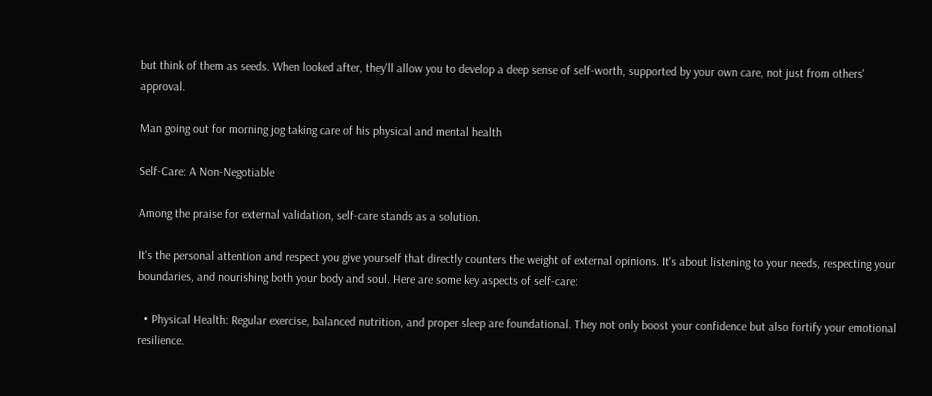but think of them as seeds. When looked after, they'll allow you to develop a deep sense of self-worth, supported by your own care, not just from others' approval.

Man going out for morning jog taking care of his physical and mental health

Self-Care: A Non-Negotiable

Among the praise for external validation, self-care stands as a solution.

It's the personal attention and respect you give yourself that directly counters the weight of external opinions. It's about listening to your needs, respecting your boundaries, and nourishing both your body and soul. Here are some key aspects of self-care:

  • Physical Health: Regular exercise, balanced nutrition, and proper sleep are foundational. They not only boost your confidence but also fortify your emotional resilience.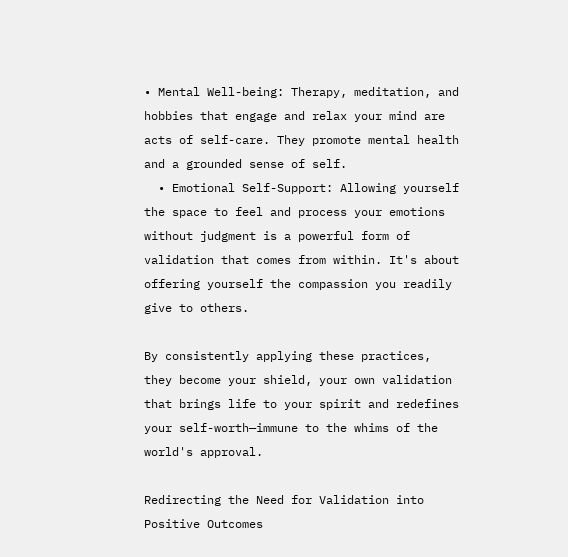• Mental Well-being: Therapy, meditation, and hobbies that engage and relax your mind are acts of self-care. They promote mental health and a grounded sense of self.
  • Emotional Self-Support: Allowing yourself the space to feel and process your emotions without judgment is a powerful form of validation that comes from within. It's about offering yourself the compassion you readily give to others.

By consistently applying these practices, they become your shield, your own validation that brings life to your spirit and redefines your self-worth—immune to the whims of the world's approval.

Redirecting the Need for Validation into Positive Outcomes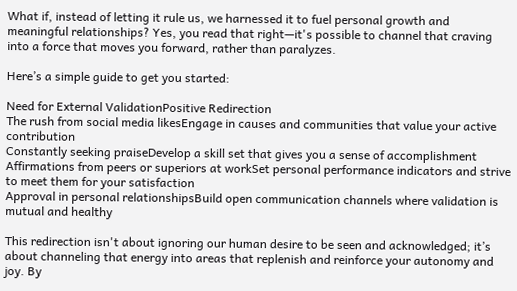What if, instead of letting it rule us, we harnessed it to fuel personal growth and meaningful relationships? Yes, you read that right—it's possible to channel that craving into a force that moves you forward, rather than paralyzes.

Here’s a simple guide to get you started:

Need for External ValidationPositive Redirection
The rush from social media likesEngage in causes and communities that value your active contribution
Constantly seeking praiseDevelop a skill set that gives you a sense of accomplishment
Affirmations from peers or superiors at workSet personal performance indicators and strive to meet them for your satisfaction
Approval in personal relationshipsBuild open communication channels where validation is mutual and healthy

This redirection isn't about ignoring our human desire to be seen and acknowledged; it’s about channeling that energy into areas that replenish and reinforce your autonomy and joy. By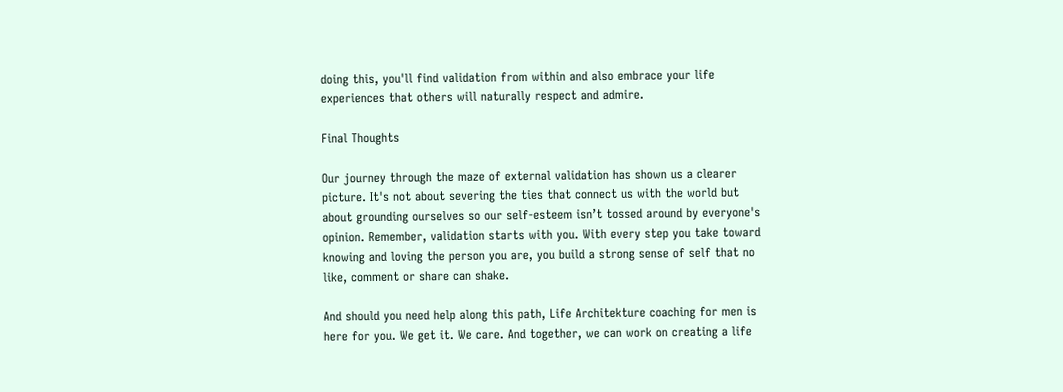doing this, you'll find validation from within and also embrace your life experiences that others will naturally respect and admire.

Final Thoughts

Our journey through the maze of external validation has shown us a clearer picture. It's not about severing the ties that connect us with the world but about grounding ourselves so our self-esteem isn’t tossed around by everyone's opinion. Remember, validation starts with you. With every step you take toward knowing and loving the person you are, you build a strong sense of self that no like, comment or share can shake.

And should you need help along this path, Life Architekture coaching for men is here for you. We get it. We care. And together, we can work on creating a life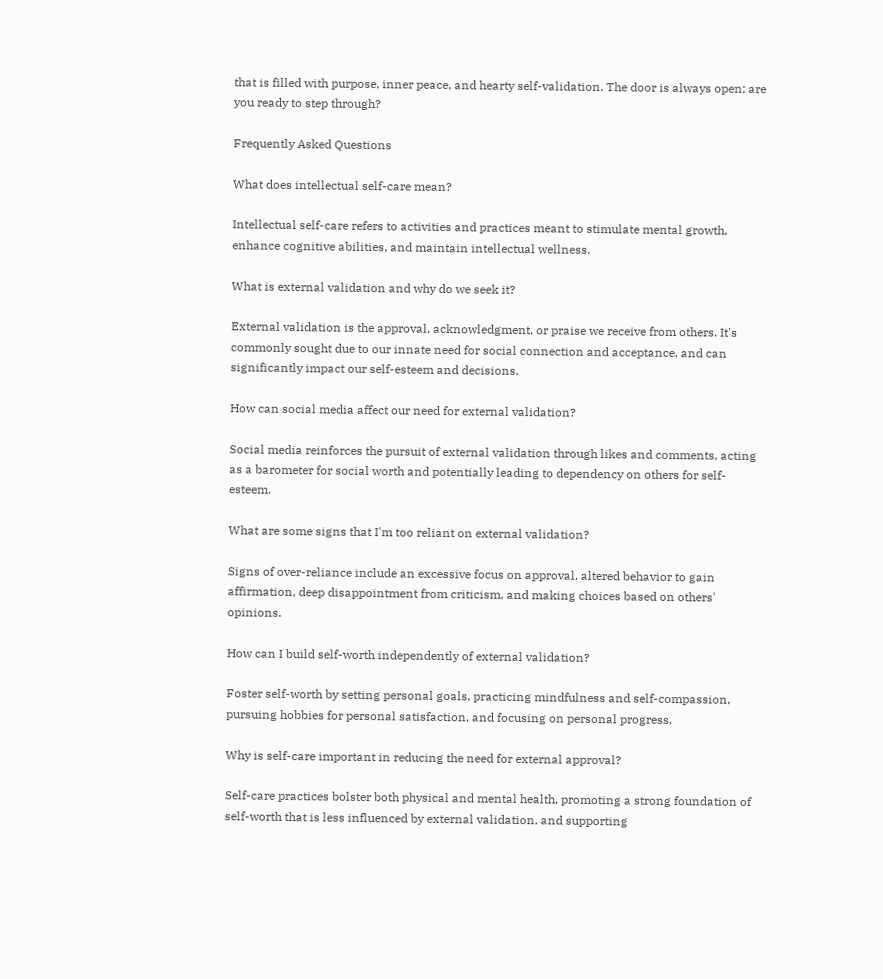that is filled with purpose, inner peace, and hearty self-validation. The door is always open; are you ready to step through?

Frequently Asked Questions

What does intellectual self-care mean?

Intellectual self-care refers to activities and practices meant to stimulate mental growth, enhance cognitive abilities, and maintain intellectual wellness.

What is external validation and why do we seek it?

External validation is the approval, acknowledgment, or praise we receive from others. It's commonly sought due to our innate need for social connection and acceptance, and can significantly impact our self-esteem and decisions.

How can social media affect our need for external validation?

Social media reinforces the pursuit of external validation through likes and comments, acting as a barometer for social worth and potentially leading to dependency on others for self-esteem.

What are some signs that I'm too reliant on external validation?

Signs of over-reliance include an excessive focus on approval, altered behavior to gain affirmation, deep disappointment from criticism, and making choices based on others' opinions.

How can I build self-worth independently of external validation?

Foster self-worth by setting personal goals, practicing mindfulness and self-compassion, pursuing hobbies for personal satisfaction, and focusing on personal progress.

Why is self-care important in reducing the need for external approval?

Self-care practices bolster both physical and mental health, promoting a strong foundation of self-worth that is less influenced by external validation, and supporting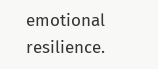emotional resilience.